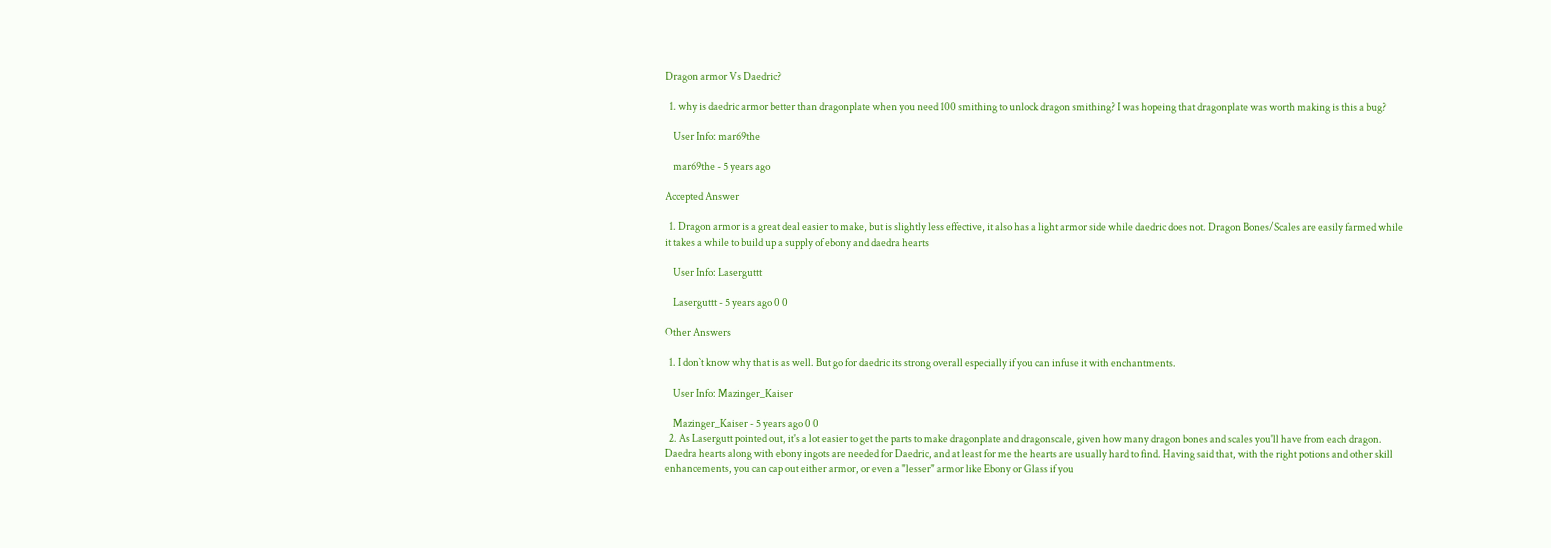Dragon armor Vs Daedric?

  1. why is daedric armor better than dragonplate when you need 100 smithing to unlock dragon smithing? I was hopeing that dragonplate was worth making is this a bug?

    User Info: mar69the

    mar69the - 5 years ago

Accepted Answer

  1. Dragon armor is a great deal easier to make, but is slightly less effective, it also has a light armor side while daedric does not. Dragon Bones/Scales are easily farmed while it takes a while to build up a supply of ebony and daedra hearts

    User Info: Laserguttt

    Laserguttt - 5 years ago 0 0

Other Answers

  1. I don`t know why that is as well. But go for daedric its strong overall especially if you can infuse it with enchantments.

    User Info: Mazinger_Kaiser

    Mazinger_Kaiser - 5 years ago 0 0
  2. As Lasergutt pointed out, it's a lot easier to get the parts to make dragonplate and dragonscale, given how many dragon bones and scales you'll have from each dragon. Daedra hearts along with ebony ingots are needed for Daedric, and at least for me the hearts are usually hard to find. Having said that, with the right potions and other skill enhancements, you can cap out either armor, or even a "lesser" armor like Ebony or Glass if you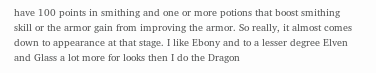have 100 points in smithing and one or more potions that boost smithing skill or the armor gain from improving the armor. So really, it almost comes down to appearance at that stage. I like Ebony and to a lesser degree Elven and Glass a lot more for looks then I do the Dragon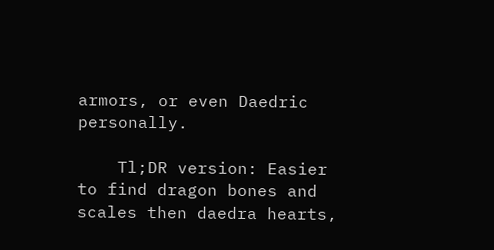armors, or even Daedric personally.

    Tl;DR version: Easier to find dragon bones and scales then daedra hearts,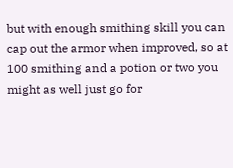but with enough smithing skill you can cap out the armor when improved, so at 100 smithing and a potion or two you might as well just go for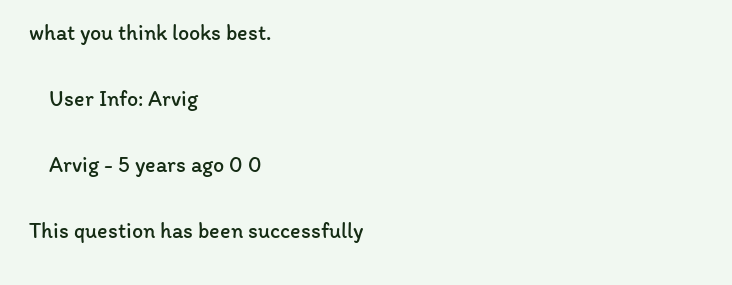what you think looks best.

    User Info: Arvig

    Arvig - 5 years ago 0 0

This question has been successfully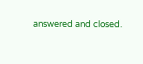answered and closed.